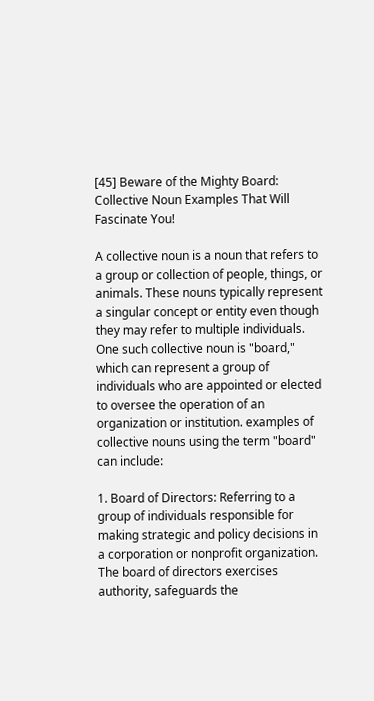[45] Beware of the Mighty Board: Collective Noun Examples That Will Fascinate You!

A collective noun is a noun that refers to a group or collection of people, things, or animals. These nouns typically represent a singular concept or entity even though they may refer to multiple individuals. One such collective noun is "board," which can represent a group of individuals who are appointed or elected to oversee the operation of an organization or institution. examples of collective nouns using the term "board" can include:

1. Board of Directors: Referring to a group of individuals responsible for making strategic and policy decisions in a corporation or nonprofit organization. The board of directors exercises authority, safeguards the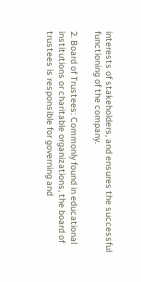interests of stakeholders, and ensures the successful functioning of the company.

2. Board of Trustees: Commonly found in educational institutions or charitable organizations, the board of trustees is responsible for governing and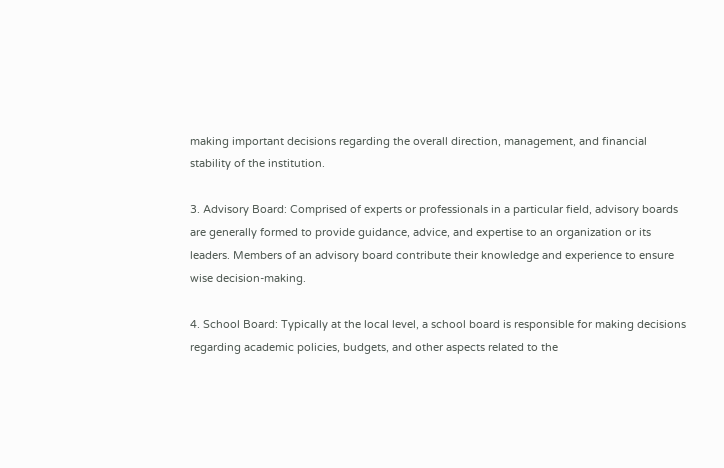making important decisions regarding the overall direction, management, and financial stability of the institution.

3. Advisory Board: Comprised of experts or professionals in a particular field, advisory boards are generally formed to provide guidance, advice, and expertise to an organization or its leaders. Members of an advisory board contribute their knowledge and experience to ensure wise decision-making.

4. School Board: Typically at the local level, a school board is responsible for making decisions regarding academic policies, budgets, and other aspects related to the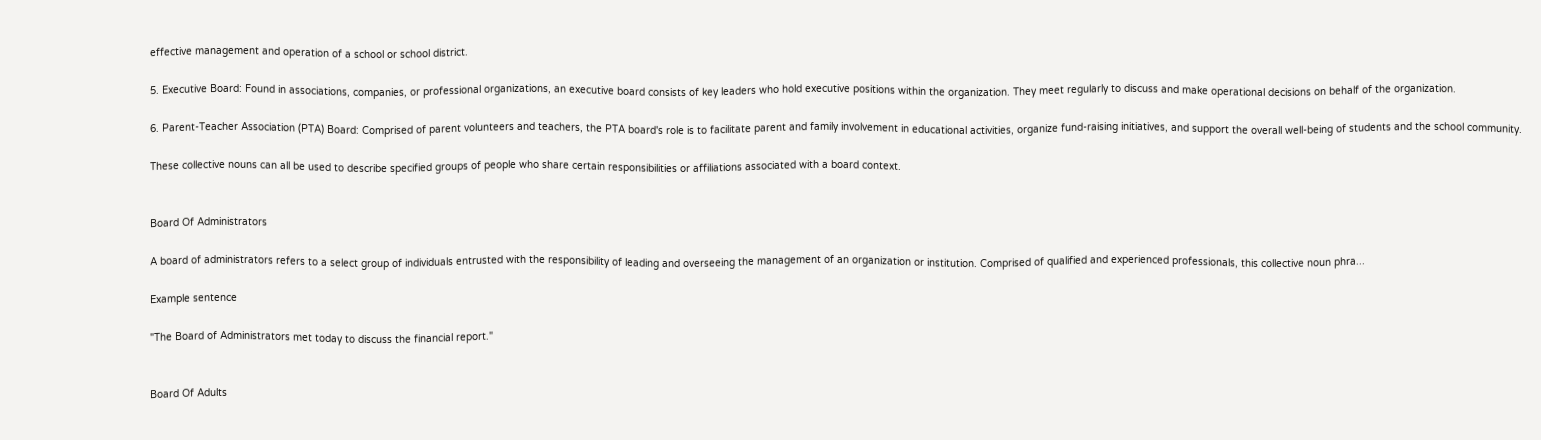effective management and operation of a school or school district.

5. Executive Board: Found in associations, companies, or professional organizations, an executive board consists of key leaders who hold executive positions within the organization. They meet regularly to discuss and make operational decisions on behalf of the organization.

6. Parent-Teacher Association (PTA) Board: Comprised of parent volunteers and teachers, the PTA board's role is to facilitate parent and family involvement in educational activities, organize fund-raising initiatives, and support the overall well-being of students and the school community.

These collective nouns can all be used to describe specified groups of people who share certain responsibilities or affiliations associated with a board context.


Board Of Administrators

A board of administrators refers to a select group of individuals entrusted with the responsibility of leading and overseeing the management of an organization or institution. Comprised of qualified and experienced professionals, this collective noun phra...

Example sentence

"The Board of Administrators met today to discuss the financial report."


Board Of Adults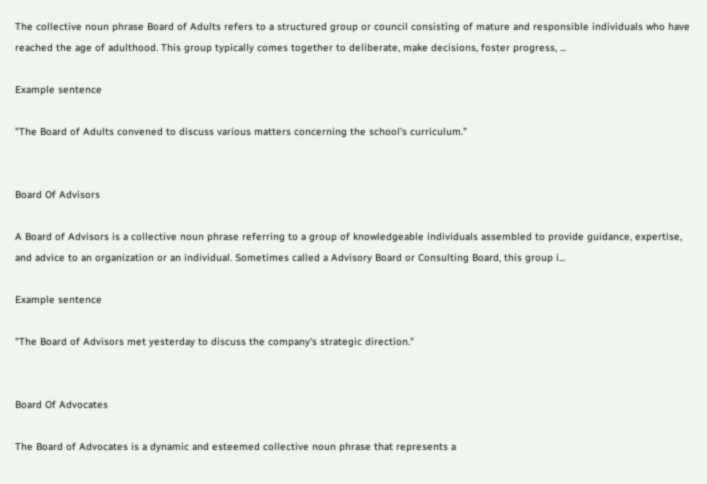The collective noun phrase Board of Adults refers to a structured group or council consisting of mature and responsible individuals who have reached the age of adulthood. This group typically comes together to deliberate, make decisions, foster progress, ...

Example sentence

"The Board of Adults convened to discuss various matters concerning the school's curriculum."


Board Of Advisors

A Board of Advisors is a collective noun phrase referring to a group of knowledgeable individuals assembled to provide guidance, expertise, and advice to an organization or an individual. Sometimes called a Advisory Board or Consulting Board, this group i...

Example sentence

"The Board of Advisors met yesterday to discuss the company's strategic direction."


Board Of Advocates

The Board of Advocates is a dynamic and esteemed collective noun phrase that represents a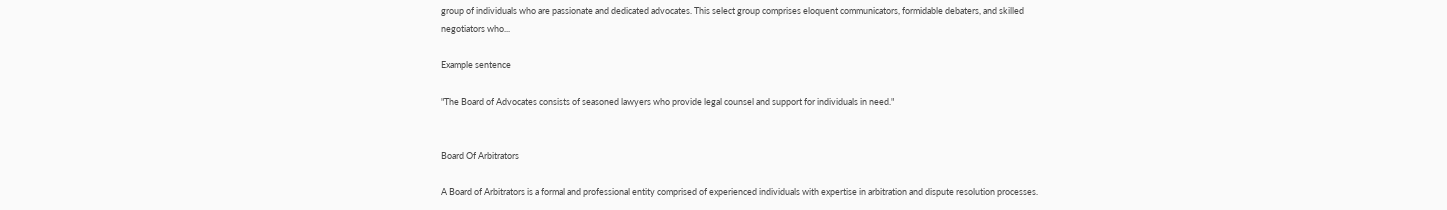group of individuals who are passionate and dedicated advocates. This select group comprises eloquent communicators, formidable debaters, and skilled negotiators who...

Example sentence

"The Board of Advocates consists of seasoned lawyers who provide legal counsel and support for individuals in need."


Board Of Arbitrators

A Board of Arbitrators is a formal and professional entity comprised of experienced individuals with expertise in arbitration and dispute resolution processes.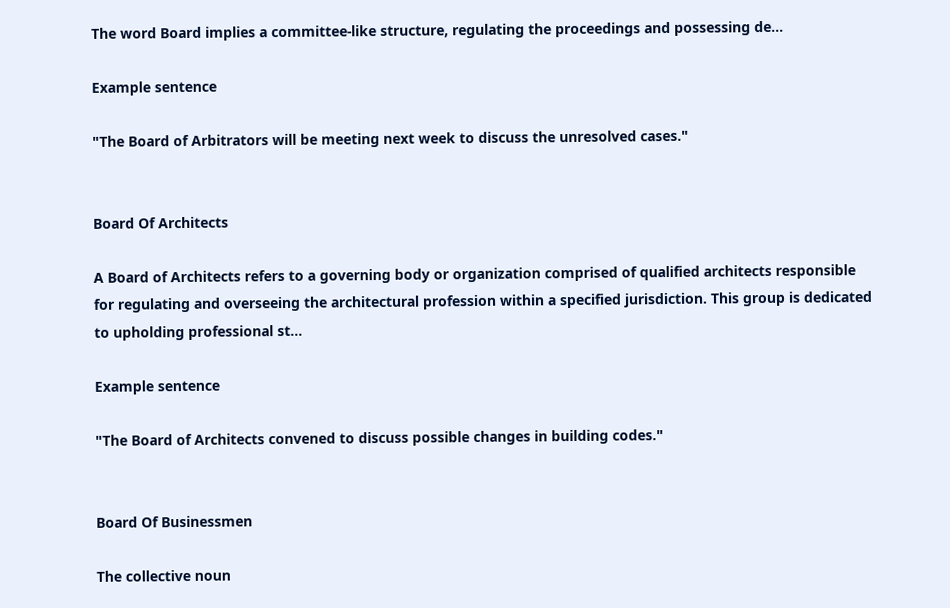The word Board implies a committee-like structure, regulating the proceedings and possessing de...

Example sentence

"The Board of Arbitrators will be meeting next week to discuss the unresolved cases."


Board Of Architects

A Board of Architects refers to a governing body or organization comprised of qualified architects responsible for regulating and overseeing the architectural profession within a specified jurisdiction. This group is dedicated to upholding professional st...

Example sentence

"The Board of Architects convened to discuss possible changes in building codes."


Board Of Businessmen

The collective noun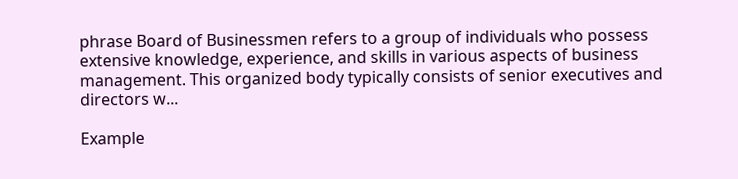phrase Board of Businessmen refers to a group of individuals who possess extensive knowledge, experience, and skills in various aspects of business management. This organized body typically consists of senior executives and directors w...

Example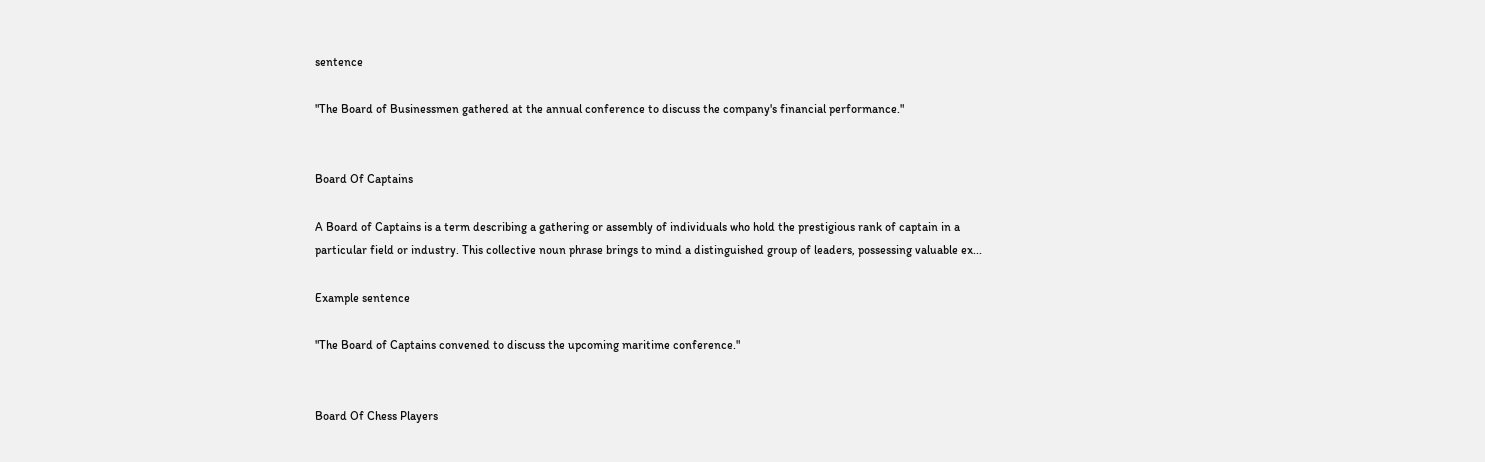sentence

"The Board of Businessmen gathered at the annual conference to discuss the company's financial performance."


Board Of Captains

A Board of Captains is a term describing a gathering or assembly of individuals who hold the prestigious rank of captain in a particular field or industry. This collective noun phrase brings to mind a distinguished group of leaders, possessing valuable ex...

Example sentence

"The Board of Captains convened to discuss the upcoming maritime conference."


Board Of Chess Players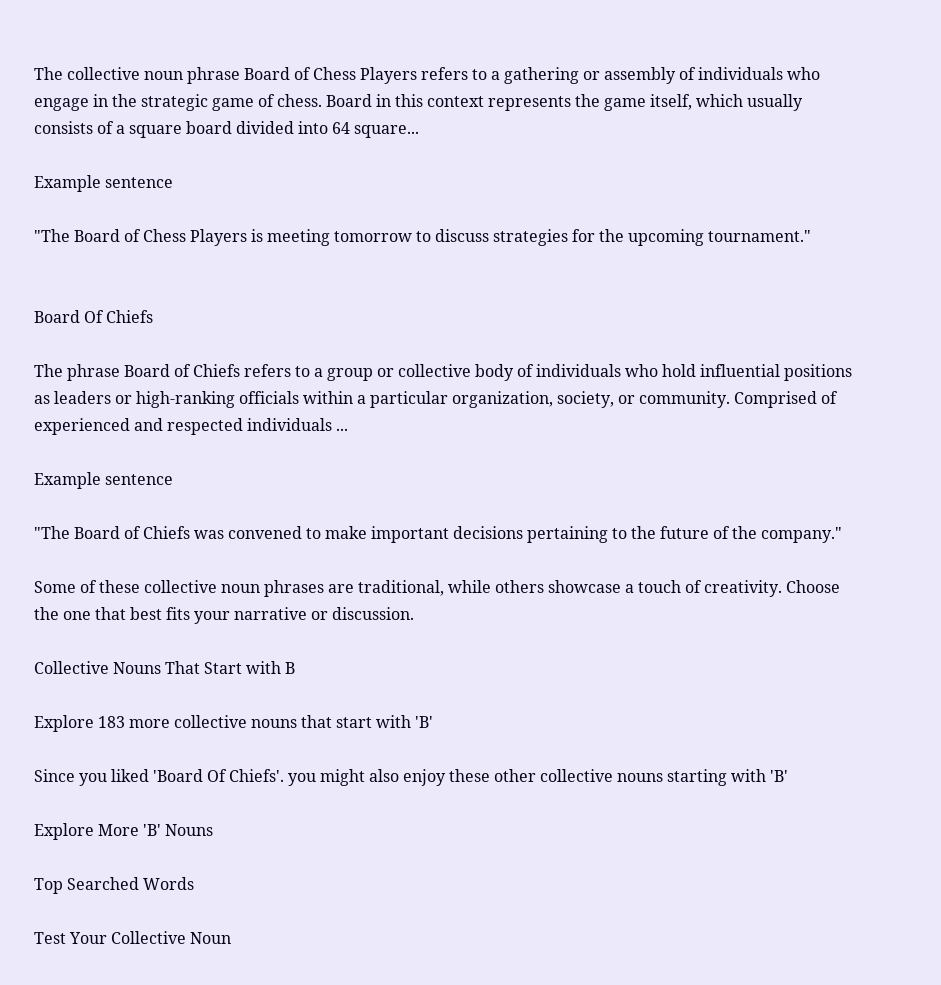The collective noun phrase Board of Chess Players refers to a gathering or assembly of individuals who engage in the strategic game of chess. Board in this context represents the game itself, which usually consists of a square board divided into 64 square...

Example sentence

"The Board of Chess Players is meeting tomorrow to discuss strategies for the upcoming tournament."


Board Of Chiefs

The phrase Board of Chiefs refers to a group or collective body of individuals who hold influential positions as leaders or high-ranking officials within a particular organization, society, or community. Comprised of experienced and respected individuals ...

Example sentence

"The Board of Chiefs was convened to make important decisions pertaining to the future of the company."

Some of these collective noun phrases are traditional, while others showcase a touch of creativity. Choose the one that best fits your narrative or discussion.

Collective Nouns That Start with B

Explore 183 more collective nouns that start with 'B'

Since you liked 'Board Of Chiefs'. you might also enjoy these other collective nouns starting with 'B'

Explore More 'B' Nouns

Top Searched Words

Test Your Collective Noun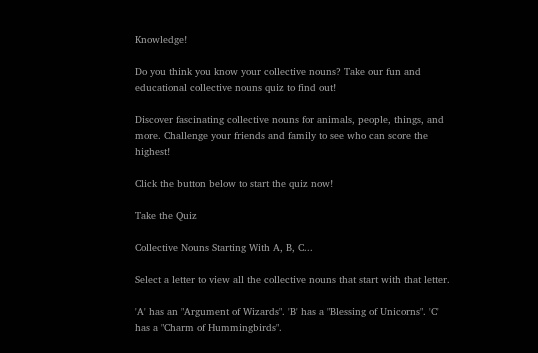Knowledge!

Do you think you know your collective nouns? Take our fun and educational collective nouns quiz to find out!

Discover fascinating collective nouns for animals, people, things, and more. Challenge your friends and family to see who can score the highest!

Click the button below to start the quiz now!

Take the Quiz

Collective Nouns Starting With A, B, C...

Select a letter to view all the collective nouns that start with that letter.

'A' has an "Argument of Wizards". 'B' has a "Blessing of Unicorns". 'C' has a "Charm of Hummingbirds".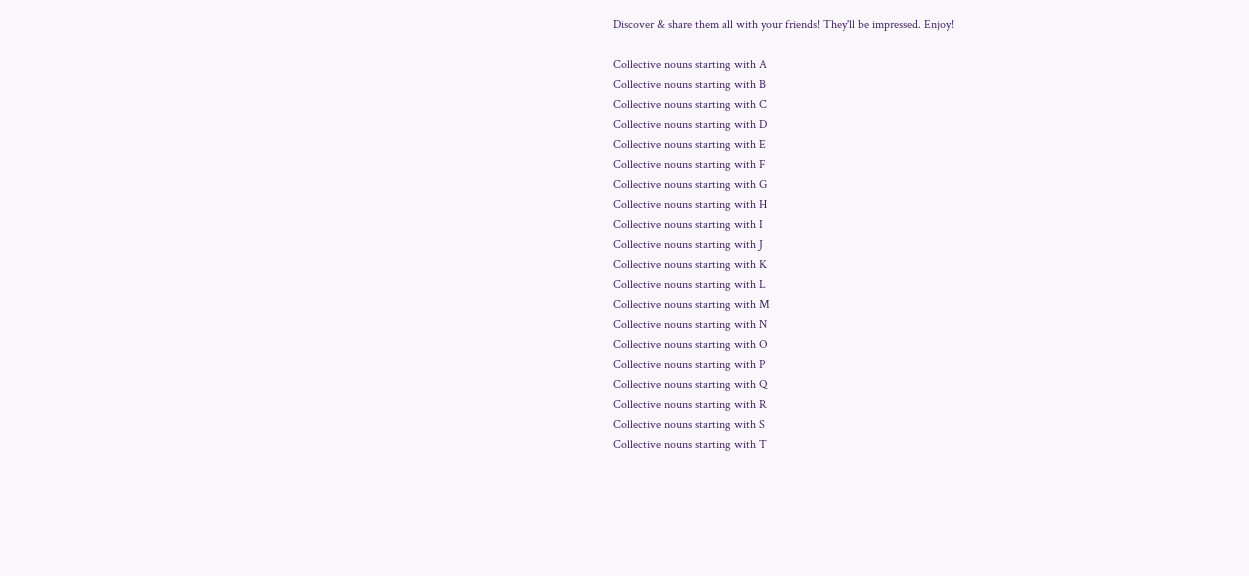Discover & share them all with your friends! They'll be impressed. Enjoy!

Collective nouns starting with A
Collective nouns starting with B
Collective nouns starting with C
Collective nouns starting with D
Collective nouns starting with E
Collective nouns starting with F
Collective nouns starting with G
Collective nouns starting with H
Collective nouns starting with I
Collective nouns starting with J
Collective nouns starting with K
Collective nouns starting with L
Collective nouns starting with M
Collective nouns starting with N
Collective nouns starting with O
Collective nouns starting with P
Collective nouns starting with Q
Collective nouns starting with R
Collective nouns starting with S
Collective nouns starting with T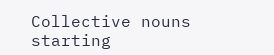Collective nouns starting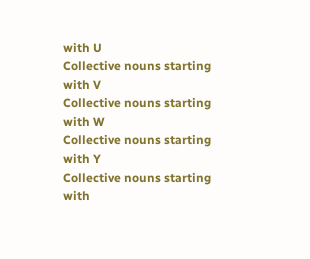with U
Collective nouns starting with V
Collective nouns starting with W
Collective nouns starting with Y
Collective nouns starting with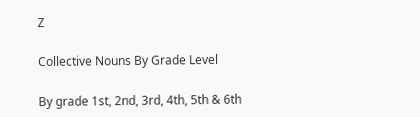Z

Collective Nouns By Grade Level

By grade 1st, 2nd, 3rd, 4th, 5th & 6th